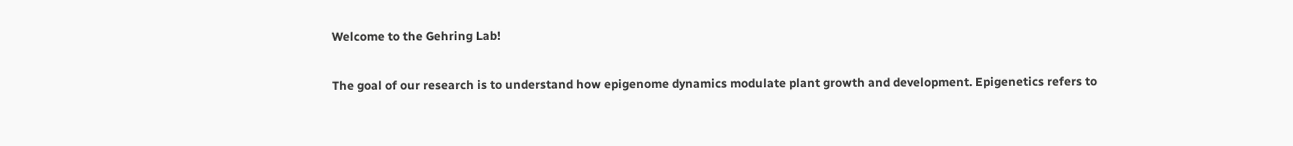Welcome to the Gehring Lab!

The goal of our research is to understand how epigenome dynamics modulate plant growth and development. Epigenetics refers to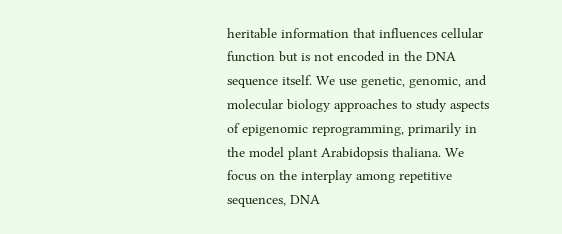heritable information that influences cellular function but is not encoded in the DNA sequence itself. We use genetic, genomic, and molecular biology approaches to study aspects of epigenomic reprogramming, primarily in the model plant Arabidopsis thaliana. We focus on the interplay among repetitive sequences, DNA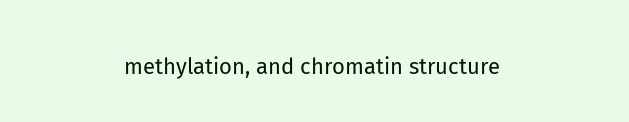methylation, and chromatin structure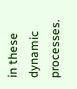in these dynamic processes.